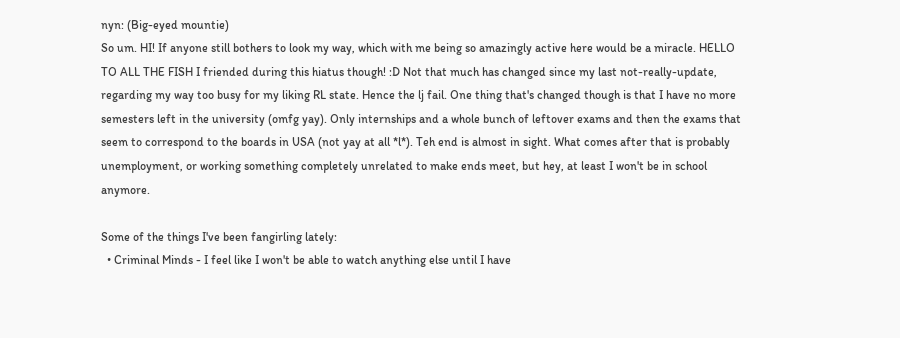nyn: (Big-eyed mountie)
So um. HI! If anyone still bothers to look my way, which with me being so amazingly active here would be a miracle. HELLO TO ALL THE FISH I friended during this hiatus though! :D Not that much has changed since my last not-really-update, regarding my way too busy for my liking RL state. Hence the lj fail. One thing that's changed though is that I have no more semesters left in the university (omfg yay). Only internships and a whole bunch of leftover exams and then the exams that seem to correspond to the boards in USA (not yay at all *l*). Teh end is almost in sight. What comes after that is probably unemployment, or working something completely unrelated to make ends meet, but hey, at least I won't be in school anymore.

Some of the things I've been fangirling lately:
  • Criminal Minds - I feel like I won't be able to watch anything else until I have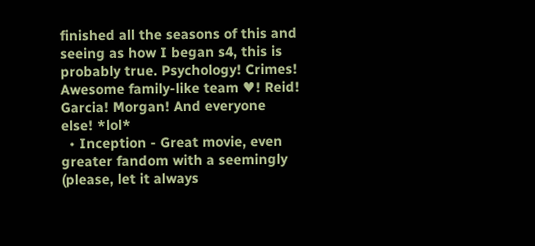finished all the seasons of this and seeing as how I began s4, this is probably true. Psychology! Crimes! Awesome family-like team ♥! Reid! Garcia! Morgan! And everyone else! *lol*
  • Inception - Great movie, even greater fandom with a seemingly (please, let it always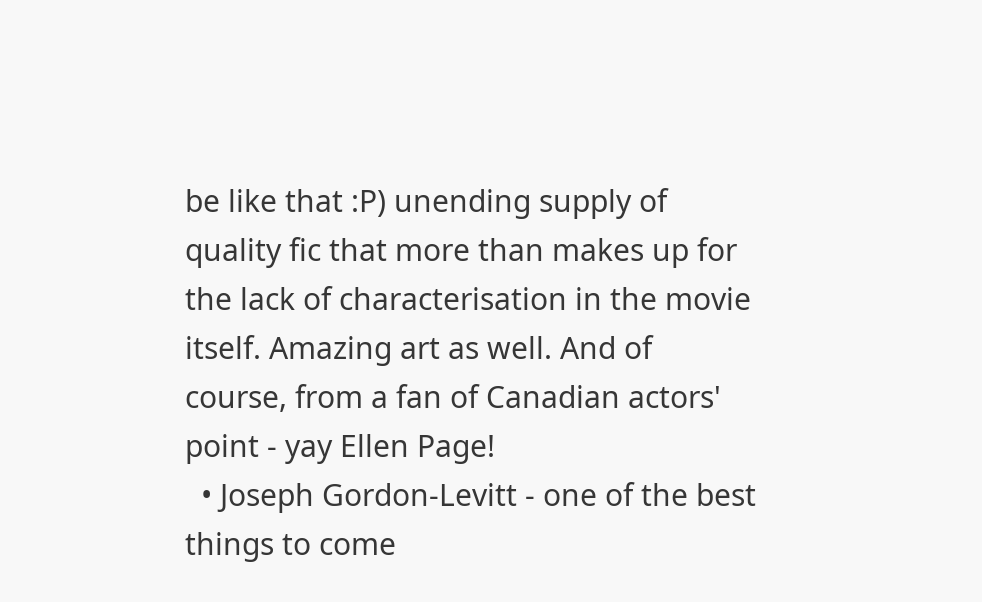be like that :P) unending supply of quality fic that more than makes up for the lack of characterisation in the movie itself. Amazing art as well. And of course, from a fan of Canadian actors' point - yay Ellen Page!
  • Joseph Gordon-Levitt - one of the best things to come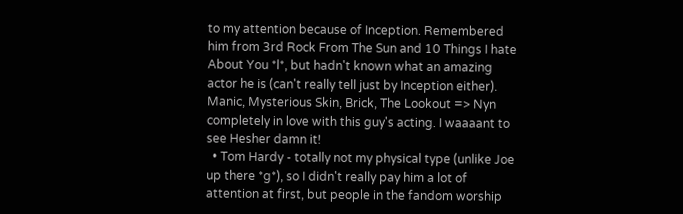to my attention because of Inception. Remembered him from 3rd Rock From The Sun and 10 Things I hate About You *l*, but hadn't known what an amazing actor he is (can't really tell just by Inception either). Manic, Mysterious Skin, Brick, The Lookout => Nyn completely in love with this guy's acting. I waaaant to see Hesher damn it!
  • Tom Hardy - totally not my physical type (unlike Joe up there *g*), so I didn't really pay him a lot of attention at first, but people in the fandom worship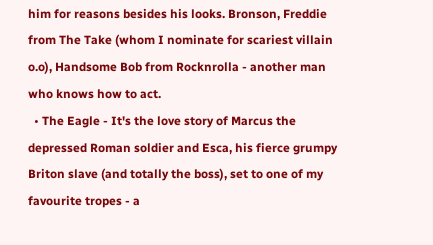him for reasons besides his looks. Bronson, Freddie from The Take (whom I nominate for scariest villain o.o), Handsome Bob from Rocknrolla - another man who knows how to act.
  • The Eagle - It's the love story of Marcus the depressed Roman soldier and Esca, his fierce grumpy Briton slave (and totally the boss), set to one of my favourite tropes - a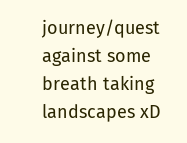journey/quest against some breath taking landscapes xD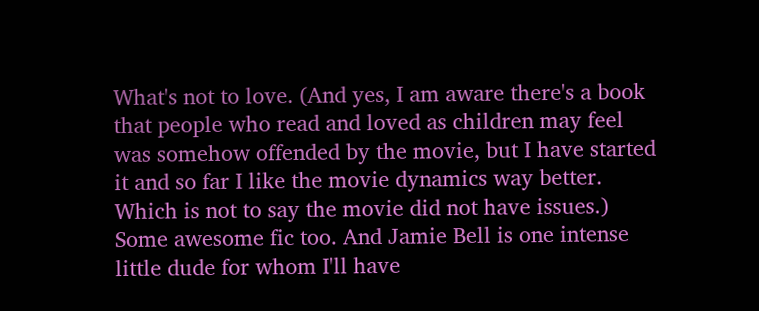What's not to love. (And yes, I am aware there's a book that people who read and loved as children may feel was somehow offended by the movie, but I have started it and so far I like the movie dynamics way better. Which is not to say the movie did not have issues.) Some awesome fic too. And Jamie Bell is one intense little dude for whom I'll have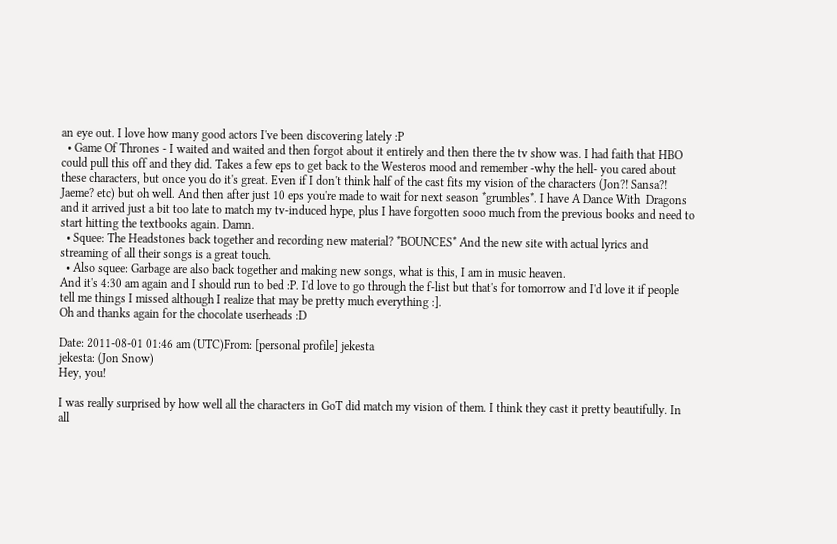an eye out. I love how many good actors I've been discovering lately :P
  • Game Of Thrones - I waited and waited and then forgot about it entirely and then there the tv show was. I had faith that HBO could pull this off and they did. Takes a few eps to get back to the Westeros mood and remember -why the hell- you cared about these characters, but once you do it's great. Even if I don't think half of the cast fits my vision of the characters (Jon?! Sansa?! Jaeme? etc) but oh well. And then after just 10 eps you're made to wait for next season *grumbles*. I have A Dance With  Dragons and it arrived just a bit too late to match my tv-induced hype, plus I have forgotten sooo much from the previous books and need to start hitting the textbooks again. Damn.
  • Squee: The Headstones back together and recording new material? *BOUNCES* And the new site with actual lyrics and streaming of all their songs is a great touch.
  • Also squee: Garbage are also back together and making new songs, what is this, I am in music heaven.
And it's 4:30 am again and I should run to bed :P. I'd love to go through the f-list but that's for tomorrow and I'd love it if people tell me things I missed although I realize that may be pretty much everything :].
Oh and thanks again for the chocolate userheads :D

Date: 2011-08-01 01:46 am (UTC)From: [personal profile] jekesta
jekesta: (Jon Snow)
Hey, you!

I was really surprised by how well all the characters in GoT did match my vision of them. I think they cast it pretty beautifully. In all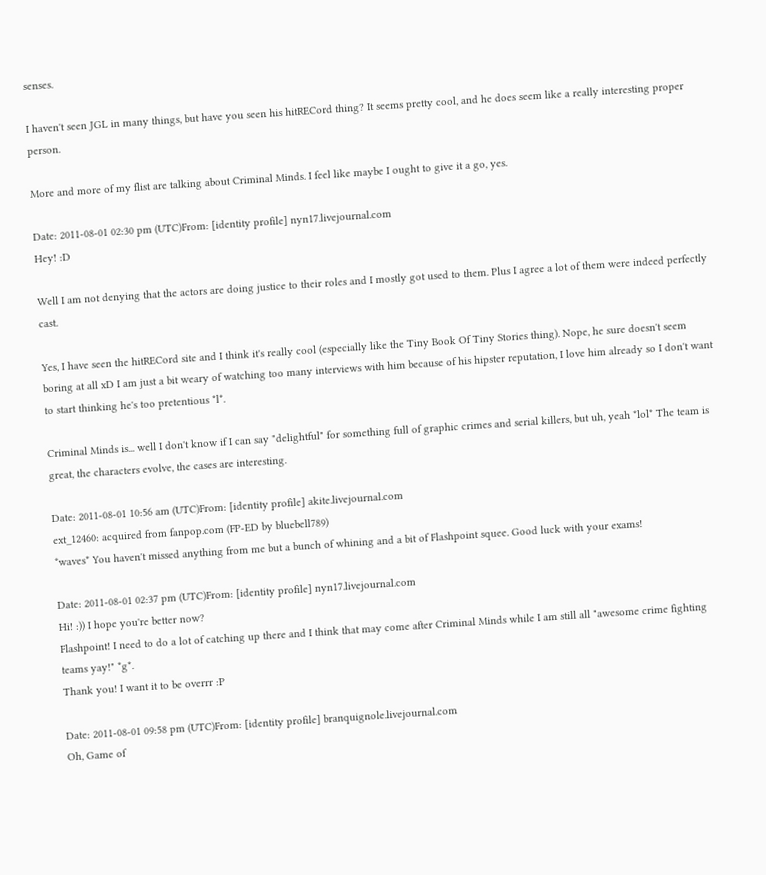senses.

I haven't seen JGL in many things, but have you seen his hitRECord thing? It seems pretty cool, and he does seem like a really interesting proper person.

More and more of my flist are talking about Criminal Minds. I feel like maybe I ought to give it a go, yes.

Date: 2011-08-01 02:30 pm (UTC)From: [identity profile] nyn17.livejournal.com
Hey! :D

Well I am not denying that the actors are doing justice to their roles and I mostly got used to them. Plus I agree a lot of them were indeed perfectly cast.

Yes, I have seen the hitRECord site and I think it's really cool (especially like the Tiny Book Of Tiny Stories thing). Nope, he sure doesn't seem boring at all xD I am just a bit weary of watching too many interviews with him because of his hipster reputation, I love him already so I don't want to start thinking he's too pretentious *l*.

Criminal Minds is... well I don't know if I can say "delightful" for something full of graphic crimes and serial killers, but uh, yeah *lol* The team is great, the characters evolve, the cases are interesting.

Date: 2011-08-01 10:56 am (UTC)From: [identity profile] akite.livejournal.com
ext_12460: acquired from fanpop.com (FP-ED by bluebell789)
*waves* You haven't missed anything from me but a bunch of whining and a bit of Flashpoint squee. Good luck with your exams!

Date: 2011-08-01 02:37 pm (UTC)From: [identity profile] nyn17.livejournal.com
Hi! :)) I hope you're better now?
Flashpoint! I need to do a lot of catching up there and I think that may come after Criminal Minds while I am still all "awesome crime fighting teams yay!" *g*.
Thank you! I want it to be overrr :P

Date: 2011-08-01 09:58 pm (UTC)From: [identity profile] branquignole.livejournal.com
Oh, Game of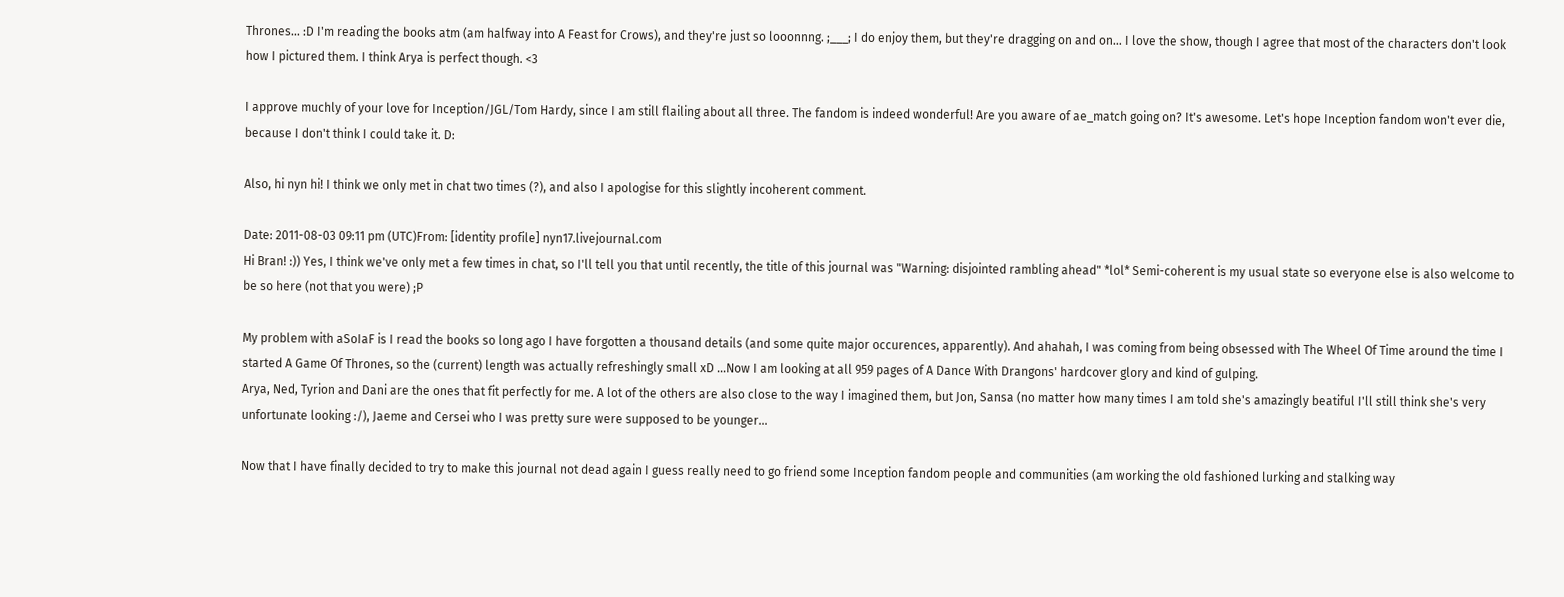Thrones... :D I'm reading the books atm (am halfway into A Feast for Crows), and they're just so looonnng. ;___; I do enjoy them, but they're dragging on and on... I love the show, though I agree that most of the characters don't look how I pictured them. I think Arya is perfect though. <3

I approve muchly of your love for Inception/JGL/Tom Hardy, since I am still flailing about all three. The fandom is indeed wonderful! Are you aware of ae_match going on? It's awesome. Let's hope Inception fandom won't ever die, because I don't think I could take it. D:

Also, hi nyn hi! I think we only met in chat two times (?), and also I apologise for this slightly incoherent comment.

Date: 2011-08-03 09:11 pm (UTC)From: [identity profile] nyn17.livejournal.com
Hi Bran! :)) Yes, I think we've only met a few times in chat, so I'll tell you that until recently, the title of this journal was "Warning: disjointed rambling ahead" *lol* Semi-coherent is my usual state so everyone else is also welcome to be so here (not that you were) ;P

My problem with aSoIaF is I read the books so long ago I have forgotten a thousand details (and some quite major occurences, apparently). And ahahah, I was coming from being obsessed with The Wheel Of Time around the time I started A Game Of Thrones, so the (current) length was actually refreshingly small xD ...Now I am looking at all 959 pages of A Dance With Drangons' hardcover glory and kind of gulping.
Arya, Ned, Tyrion and Dani are the ones that fit perfectly for me. A lot of the others are also close to the way I imagined them, but Jon, Sansa (no matter how many times I am told she's amazingly beatiful I'll still think she's very unfortunate looking :/), Jaeme and Cersei who I was pretty sure were supposed to be younger...

Now that I have finally decided to try to make this journal not dead again I guess really need to go friend some Inception fandom people and communities (am working the old fashioned lurking and stalking way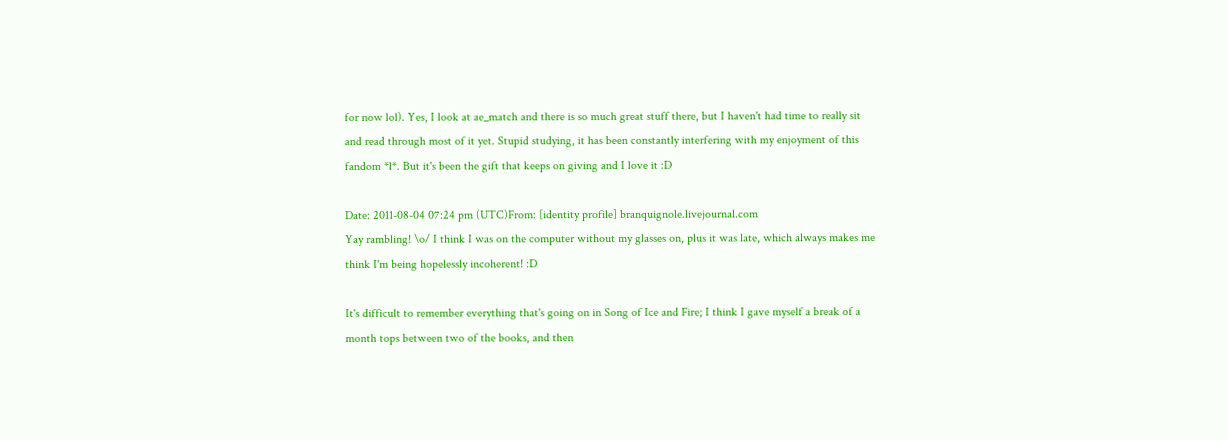for now lol). Yes, I look at ae_match and there is so much great stuff there, but I haven't had time to really sit and read through most of it yet. Stupid studying, it has been constantly interfering with my enjoyment of this fandom *l*. But it's been the gift that keeps on giving and I love it :D

Date: 2011-08-04 07:24 pm (UTC)From: [identity profile] branquignole.livejournal.com
Yay rambling! \o/ I think I was on the computer without my glasses on, plus it was late, which always makes me think I'm being hopelessly incoherent! :D

It's difficult to remember everything that's going on in Song of Ice and Fire; I think I gave myself a break of a month tops between two of the books, and then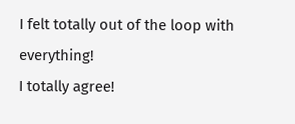I felt totally out of the loop with everything!
I totally agree!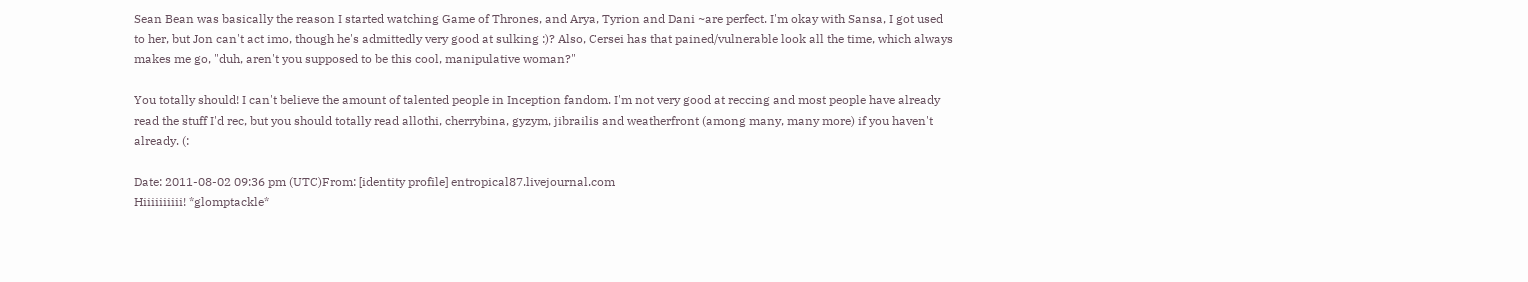Sean Bean was basically the reason I started watching Game of Thrones, and Arya, Tyrion and Dani ~are perfect. I'm okay with Sansa, I got used to her, but Jon can't act imo, though he's admittedly very good at sulking :)? Also, Cersei has that pained/vulnerable look all the time, which always makes me go, "duh, aren't you supposed to be this cool, manipulative woman?"

You totally should! I can't believe the amount of talented people in Inception fandom. I'm not very good at reccing and most people have already read the stuff I'd rec, but you should totally read allothi, cherrybina, gyzym, jibrailis and weatherfront (among many, many more) if you haven't already. (:

Date: 2011-08-02 09:36 pm (UTC)From: [identity profile] entropical87.livejournal.com
Hiiiiiiiiii! *glomptackle*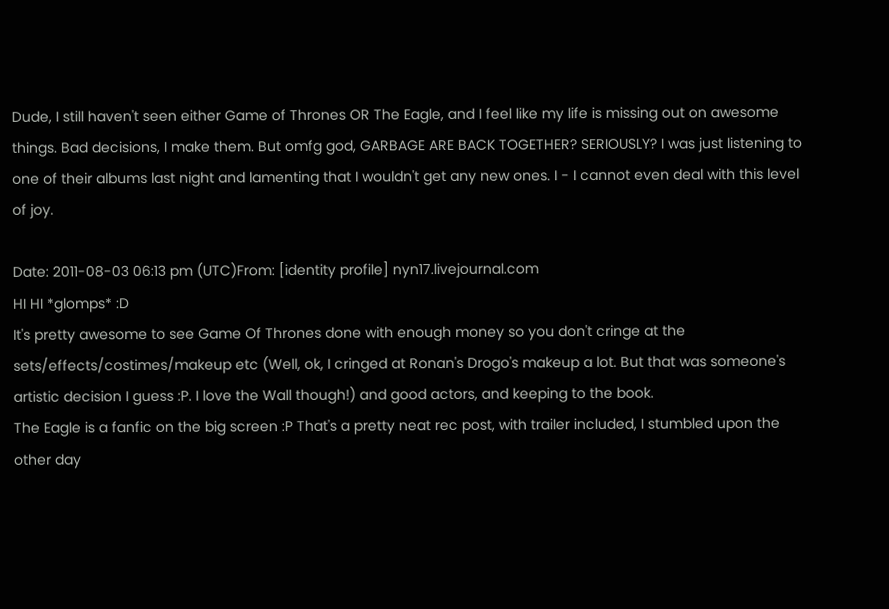Dude, I still haven't seen either Game of Thrones OR The Eagle, and I feel like my life is missing out on awesome things. Bad decisions, I make them. But omfg god, GARBAGE ARE BACK TOGETHER? SERIOUSLY? I was just listening to one of their albums last night and lamenting that I wouldn't get any new ones. I - I cannot even deal with this level of joy.

Date: 2011-08-03 06:13 pm (UTC)From: [identity profile] nyn17.livejournal.com
HI HI *glomps* :D
It's pretty awesome to see Game Of Thrones done with enough money so you don't cringe at the sets/effects/costimes/makeup etc (Well, ok, I cringed at Ronan's Drogo's makeup a lot. But that was someone's artistic decision I guess :P. I love the Wall though!) and good actors, and keeping to the book.
The Eagle is a fanfic on the big screen :P That's a pretty neat rec post, with trailer included, I stumbled upon the other day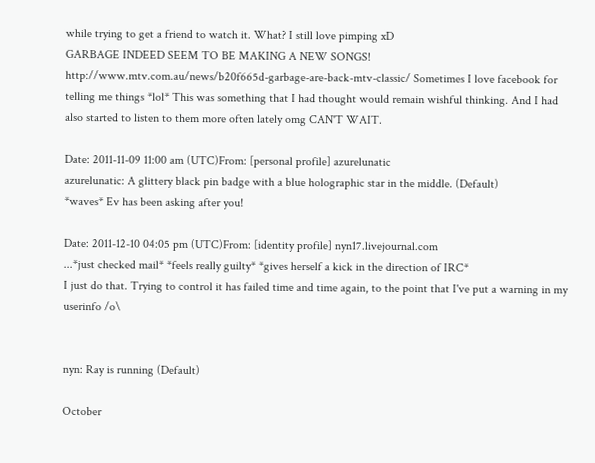while trying to get a friend to watch it. What? I still love pimping xD
GARBAGE INDEED SEEM TO BE MAKING A NEW SONGS! http://www.mtv.com.au/news/b20f665d-garbage-are-back-mtv-classic/ Sometimes I love facebook for telling me things *lol* This was something that I had thought would remain wishful thinking. And I had also started to listen to them more often lately omg CAN'T WAIT.

Date: 2011-11-09 11:00 am (UTC)From: [personal profile] azurelunatic
azurelunatic: A glittery black pin badge with a blue holographic star in the middle. (Default)
*waves* Ev has been asking after you!

Date: 2011-12-10 04:05 pm (UTC)From: [identity profile] nyn17.livejournal.com
...*just checked mail* *feels really guilty* *gives herself a kick in the direction of IRC*
I just do that. Trying to control it has failed time and time again, to the point that I've put a warning in my userinfo /o\


nyn: Ray is running (Default)

October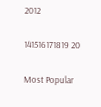2012

141516171819 20

Most Popular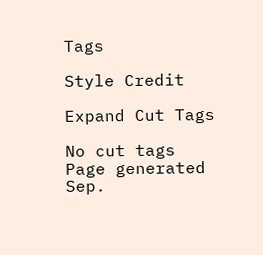Tags

Style Credit

Expand Cut Tags

No cut tags
Page generated Sep.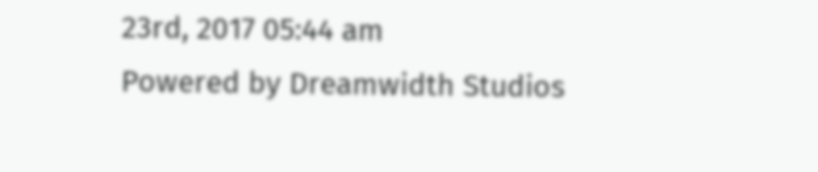23rd, 2017 05:44 am
Powered by Dreamwidth Studios